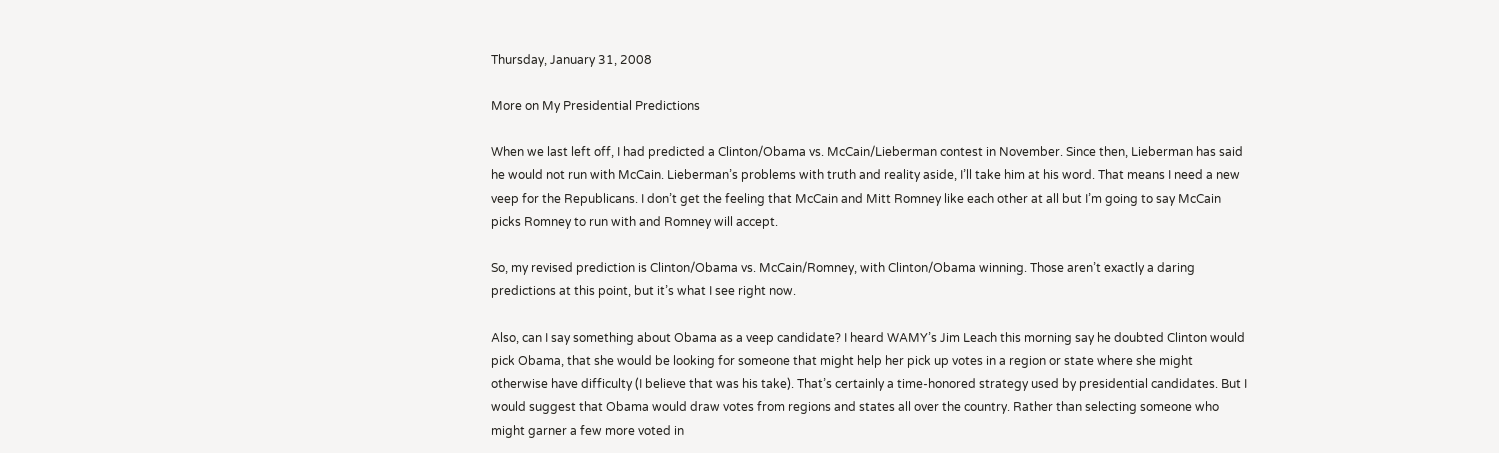Thursday, January 31, 2008

More on My Presidential Predictions

When we last left off, I had predicted a Clinton/Obama vs. McCain/Lieberman contest in November. Since then, Lieberman has said he would not run with McCain. Lieberman’s problems with truth and reality aside, I’ll take him at his word. That means I need a new veep for the Republicans. I don’t get the feeling that McCain and Mitt Romney like each other at all but I’m going to say McCain picks Romney to run with and Romney will accept.

So, my revised prediction is Clinton/Obama vs. McCain/Romney, with Clinton/Obama winning. Those aren’t exactly a daring predictions at this point, but it’s what I see right now.

Also, can I say something about Obama as a veep candidate? I heard WAMY’s Jim Leach this morning say he doubted Clinton would pick Obama, that she would be looking for someone that might help her pick up votes in a region or state where she might otherwise have difficulty (I believe that was his take). That’s certainly a time-honored strategy used by presidential candidates. But I would suggest that Obama would draw votes from regions and states all over the country. Rather than selecting someone who might garner a few more voted in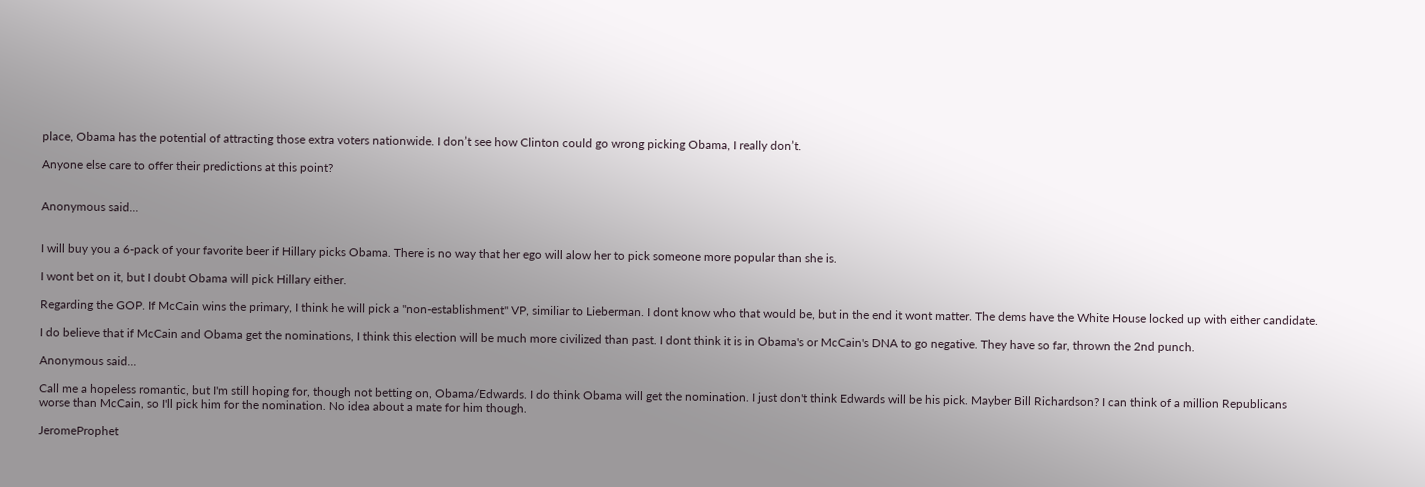place, Obama has the potential of attracting those extra voters nationwide. I don’t see how Clinton could go wrong picking Obama, I really don’t.

Anyone else care to offer their predictions at this point?


Anonymous said...


I will buy you a 6-pack of your favorite beer if Hillary picks Obama. There is no way that her ego will alow her to pick someone more popular than she is.

I wont bet on it, but I doubt Obama will pick Hillary either.

Regarding the GOP. If McCain wins the primary, I think he will pick a "non-establishment" VP, similiar to Lieberman. I dont know who that would be, but in the end it wont matter. The dems have the White House locked up with either candidate.

I do believe that if McCain and Obama get the nominations, I think this election will be much more civilized than past. I dont think it is in Obama's or McCain's DNA to go negative. They have so far, thrown the 2nd punch.

Anonymous said...

Call me a hopeless romantic, but I'm still hoping for, though not betting on, Obama/Edwards. I do think Obama will get the nomination. I just don't think Edwards will be his pick. Mayber Bill Richardson? I can think of a million Republicans worse than McCain, so I'll pick him for the nomination. No idea about a mate for him though.

JeromeProphet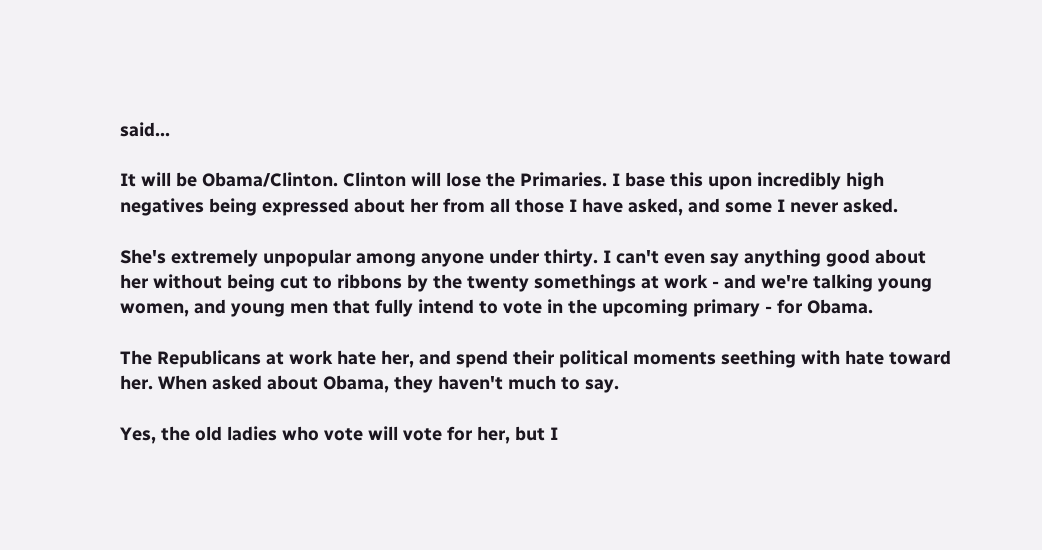said...

It will be Obama/Clinton. Clinton will lose the Primaries. I base this upon incredibly high negatives being expressed about her from all those I have asked, and some I never asked.

She's extremely unpopular among anyone under thirty. I can't even say anything good about her without being cut to ribbons by the twenty somethings at work - and we're talking young women, and young men that fully intend to vote in the upcoming primary - for Obama.

The Republicans at work hate her, and spend their political moments seething with hate toward her. When asked about Obama, they haven't much to say.

Yes, the old ladies who vote will vote for her, but I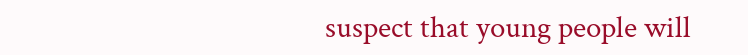suspect that young people will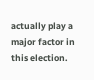actually play a major factor in this election.